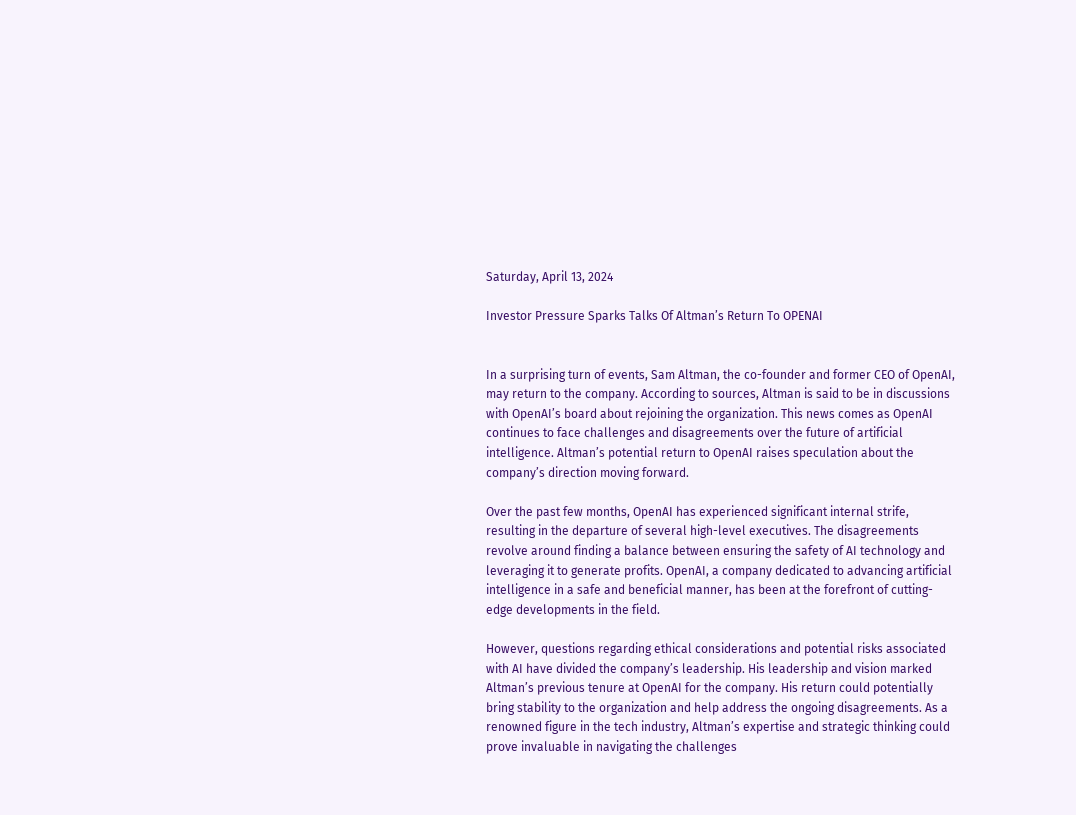Saturday, April 13, 2024

Investor Pressure Sparks Talks Of Altman’s Return To OPENAI


In a surprising turn of events, Sam Altman, the co-founder and former CEO of OpenAI, may return to the company. According to sources, Altman is said to be in discussions with OpenAI’s board about rejoining the organization. This news comes as OpenAI continues to face challenges and disagreements over the future of artificial intelligence. Altman’s potential return to OpenAI raises speculation about the company’s direction moving forward.

Over the past few months, OpenAI has experienced significant internal strife, resulting in the departure of several high-level executives. The disagreements revolve around finding a balance between ensuring the safety of AI technology and leveraging it to generate profits. OpenAI, a company dedicated to advancing artificial intelligence in a safe and beneficial manner, has been at the forefront of cutting-edge developments in the field.

However, questions regarding ethical considerations and potential risks associated with AI have divided the company’s leadership. His leadership and vision marked Altman’s previous tenure at OpenAI for the company. His return could potentially bring stability to the organization and help address the ongoing disagreements. As a renowned figure in the tech industry, Altman’s expertise and strategic thinking could prove invaluable in navigating the challenges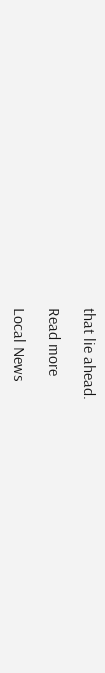that lie ahead.

Read more

Local News